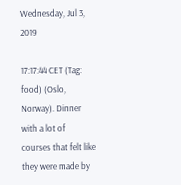Wednesday, Jul 3, 2019

17:17:44 CET (Tag: food) (Oslo, Norway). Dinner with a lot of courses that felt like they were made by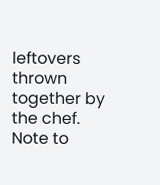leftovers thrown together by the chef. Note to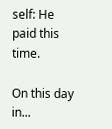self: He paid this time.

On this day in...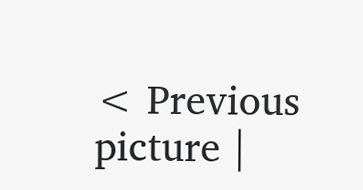< Previous picture |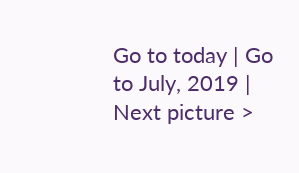Go to today | Go to July, 2019 | Next picture >